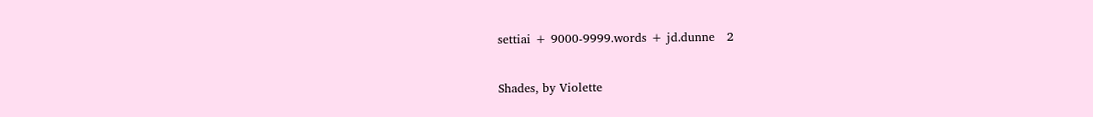settiai + 9000-9999.words + jd.dunne   2

Shades, by Violette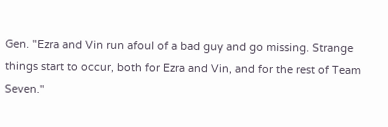Gen. "Ezra and Vin run afoul of a bad guy and go missing. Strange things start to occur, both for Ezra and Vin, and for the rest of Team Seven."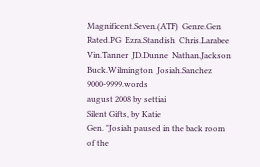Magnificent.Seven.(ATF)  Genre.Gen  Rated.PG  Ezra.Standish  Chris.Larabee  Vin.Tanner  JD.Dunne  Nathan.Jackson  Buck.Wilmington  Josiah.Sanchez  9000-9999.words
august 2008 by settiai
Silent Gifts, by Katie
Gen. "Josiah paused in the back room of the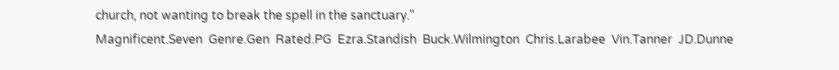church, not wanting to break the spell in the sanctuary."
Magnificent.Seven  Genre.Gen  Rated.PG  Ezra.Standish  Buck.Wilmington  Chris.Larabee  Vin.Tanner  JD.Dunne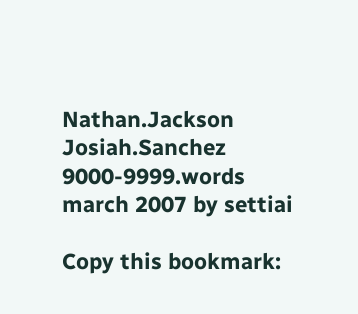Nathan.Jackson  Josiah.Sanchez  9000-9999.words
march 2007 by settiai

Copy this bookmark: